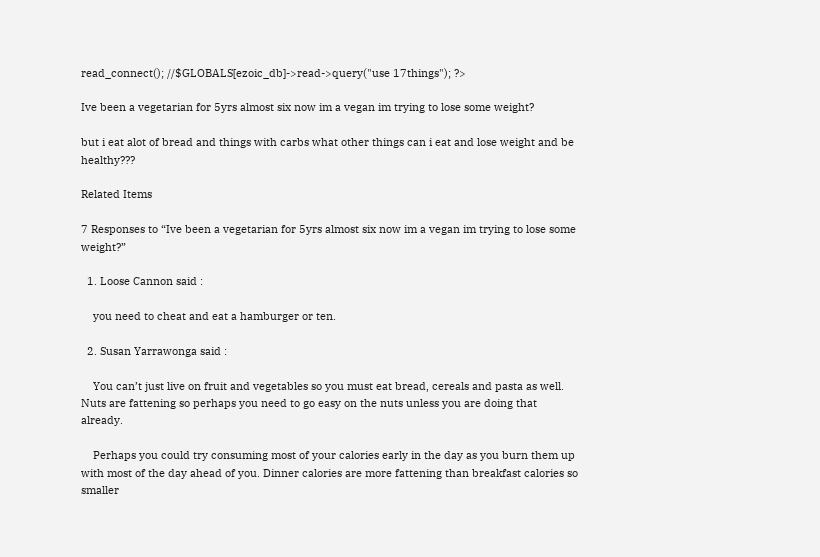read_connect(); //$GLOBALS[ezoic_db]->read->query("use 17things"); ?>

Ive been a vegetarian for 5yrs almost six now im a vegan im trying to lose some weight?

but i eat alot of bread and things with carbs what other things can i eat and lose weight and be healthy???

Related Items

7 Responses to “Ive been a vegetarian for 5yrs almost six now im a vegan im trying to lose some weight?”

  1. Loose Cannon said :

    you need to cheat and eat a hamburger or ten.

  2. Susan Yarrawonga said :

    You can’t just live on fruit and vegetables so you must eat bread, cereals and pasta as well. Nuts are fattening so perhaps you need to go easy on the nuts unless you are doing that already.

    Perhaps you could try consuming most of your calories early in the day as you burn them up with most of the day ahead of you. Dinner calories are more fattening than breakfast calories so smaller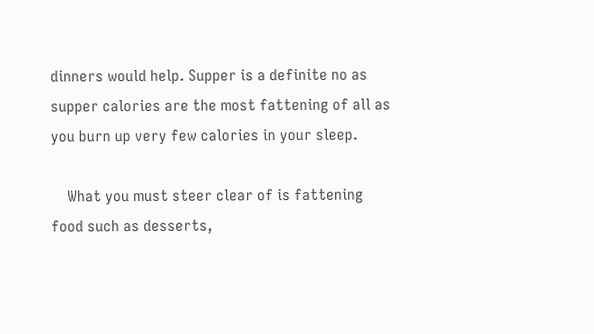dinners would help. Supper is a definite no as supper calories are the most fattening of all as you burn up very few calories in your sleep.

    What you must steer clear of is fattening food such as desserts,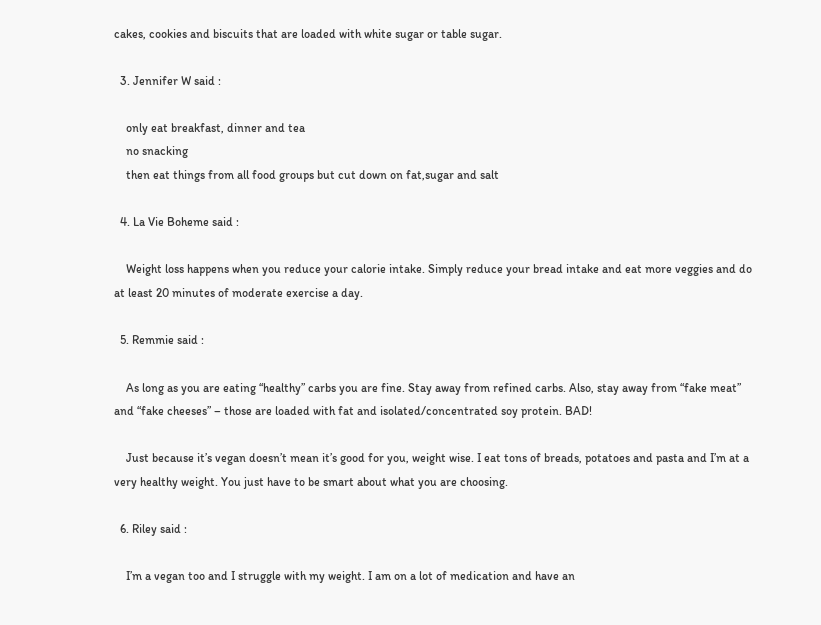cakes, cookies and biscuits that are loaded with white sugar or table sugar.

  3. Jennifer W said :

    only eat breakfast, dinner and tea
    no snacking
    then eat things from all food groups but cut down on fat,sugar and salt

  4. La Vie Boheme said :

    Weight loss happens when you reduce your calorie intake. Simply reduce your bread intake and eat more veggies and do at least 20 minutes of moderate exercise a day.

  5. Remmie said :

    As long as you are eating “healthy” carbs you are fine. Stay away from refined carbs. Also, stay away from “fake meat” and “fake cheeses” – those are loaded with fat and isolated/concentrated soy protein. BAD!

    Just because it’s vegan doesn’t mean it’s good for you, weight wise. I eat tons of breads, potatoes and pasta and I’m at a very healthy weight. You just have to be smart about what you are choosing.

  6. Riley said :

    I’m a vegan too and I struggle with my weight. I am on a lot of medication and have an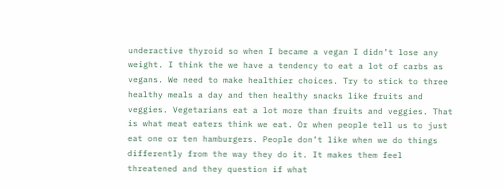underactive thyroid so when I became a vegan I didn’t lose any weight. I think the we have a tendency to eat a lot of carbs as vegans. We need to make healthier choices. Try to stick to three healthy meals a day and then healthy snacks like fruits and veggies. Vegetarians eat a lot more than fruits and veggies. That is what meat eaters think we eat. Or when people tell us to just eat one or ten hamburgers. People don’t like when we do things differently from the way they do it. It makes them feel threatened and they question if what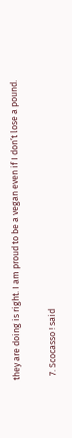they are doing is right. I am proud to be a vegan even if I don’t lose a pound.

  7. Scocasso ! said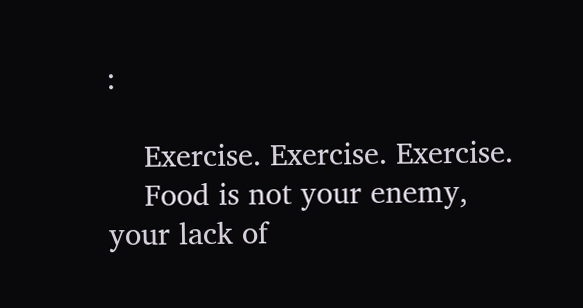:

    Exercise. Exercise. Exercise.
    Food is not your enemy, your lack of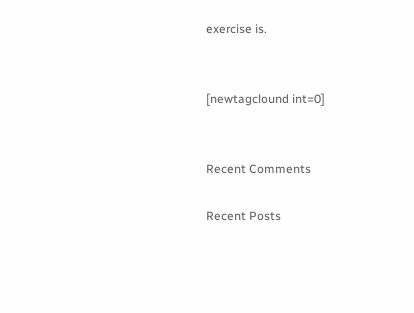exercise is.


[newtagclound int=0]


Recent Comments

Recent Posts